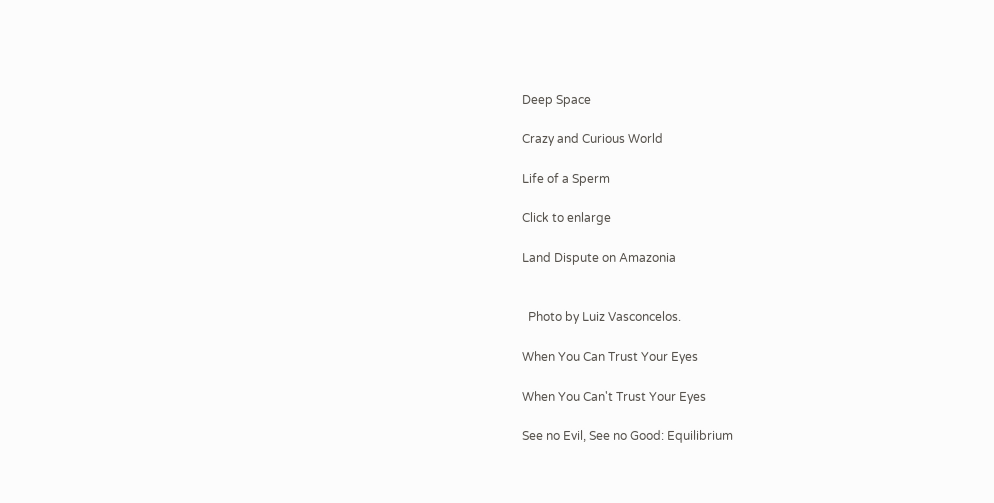Deep Space

Crazy and Curious World

Life of a Sperm

Click to enlarge

Land Dispute on Amazonia


  Photo by Luiz Vasconcelos.

When You Can Trust Your Eyes

When You Can't Trust Your Eyes

See no Evil, See no Good: Equilibrium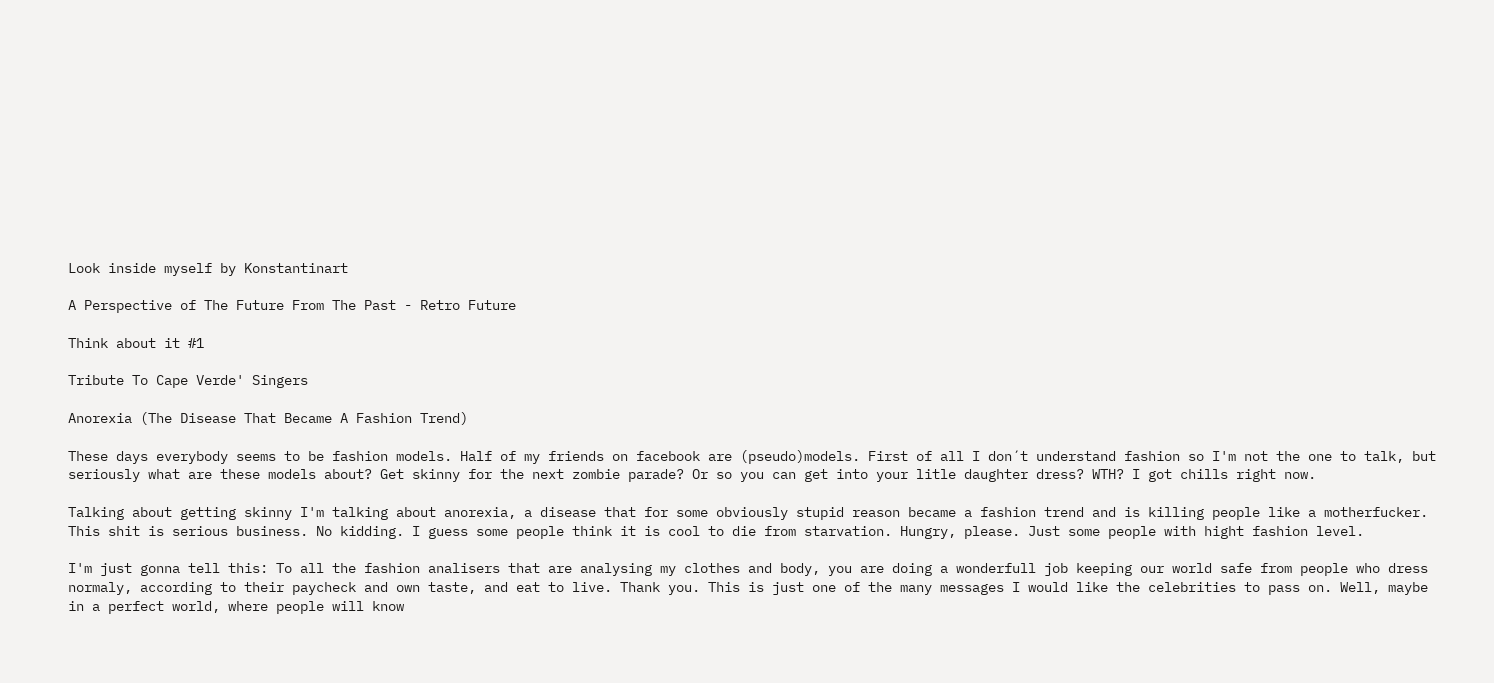Look inside myself by Konstantinart

A Perspective of The Future From The Past - Retro Future

Think about it #1

Tribute To Cape Verde' Singers

Anorexia (The Disease That Became A Fashion Trend)

These days everybody seems to be fashion models. Half of my friends on facebook are (pseudo)models. First of all I don´t understand fashion so I'm not the one to talk, but seriously what are these models about? Get skinny for the next zombie parade? Or so you can get into your litle daughter dress? WTH? I got chills right now.

Talking about getting skinny I'm talking about anorexia, a disease that for some obviously stupid reason became a fashion trend and is killing people like a motherfucker. This shit is serious business. No kidding. I guess some people think it is cool to die from starvation. Hungry, please. Just some people with hight fashion level.

I'm just gonna tell this: To all the fashion analisers that are analysing my clothes and body, you are doing a wonderfull job keeping our world safe from people who dress normaly, according to their paycheck and own taste, and eat to live. Thank you. This is just one of the many messages I would like the celebrities to pass on. Well, maybe in a perfect world, where people will know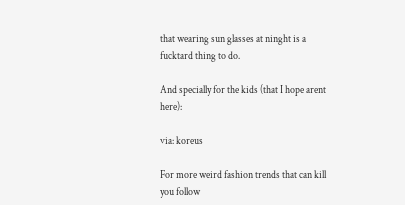that wearing sun glasses at ninght is a fucktard thing to do.

And specially for the kids (that I hope arent here):

via: koreus

For more weird fashion trends that can kill you follow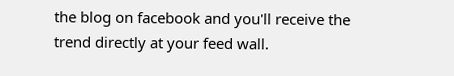the blog on facebook and you'll receive the trend directly at your feed wall.